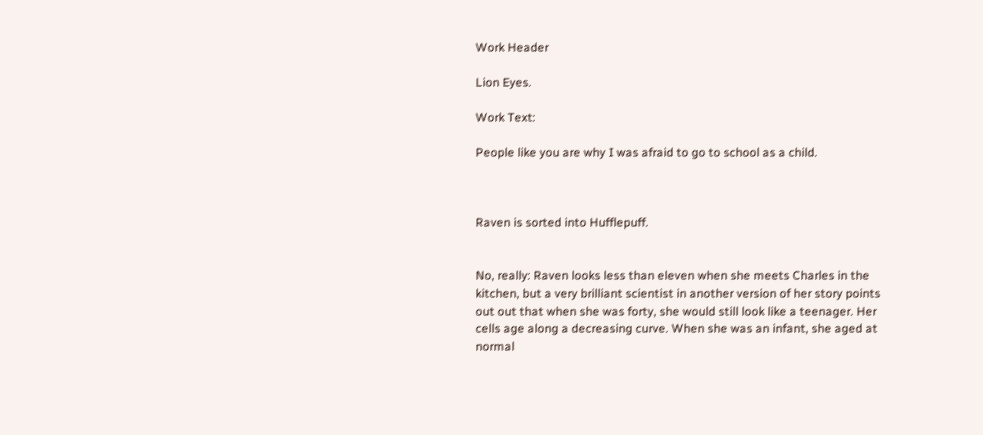Work Header

Lion Eyes.

Work Text:

People like you are why I was afraid to go to school as a child.



Raven is sorted into Hufflepuff.


No, really: Raven looks less than eleven when she meets Charles in the kitchen, but a very brilliant scientist in another version of her story points out out that when she was forty, she would still look like a teenager. Her cells age along a decreasing curve. When she was an infant, she aged at normal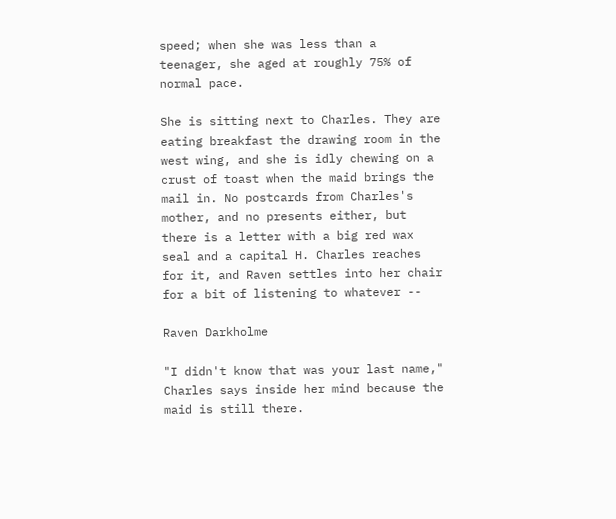speed; when she was less than a teenager, she aged at roughly 75% of normal pace.

She is sitting next to Charles. They are eating breakfast the drawing room in the west wing, and she is idly chewing on a crust of toast when the maid brings the mail in. No postcards from Charles's mother, and no presents either, but there is a letter with a big red wax seal and a capital H. Charles reaches for it, and Raven settles into her chair for a bit of listening to whatever --

Raven Darkholme

"I didn't know that was your last name," Charles says inside her mind because the maid is still there.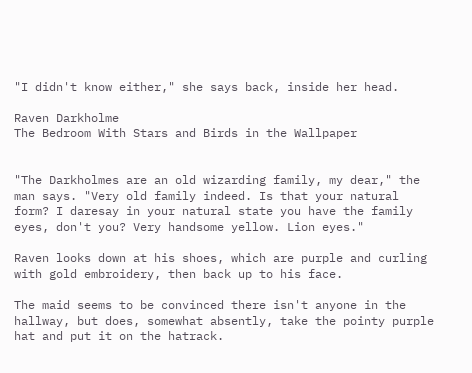"I didn't know either," she says back, inside her head.

Raven Darkholme
The Bedroom With Stars and Birds in the Wallpaper


"The Darkholmes are an old wizarding family, my dear," the man says. "Very old family indeed. Is that your natural form? I daresay in your natural state you have the family eyes, don't you? Very handsome yellow. Lion eyes."

Raven looks down at his shoes, which are purple and curling with gold embroidery, then back up to his face.

The maid seems to be convinced there isn't anyone in the hallway, but does, somewhat absently, take the pointy purple hat and put it on the hatrack.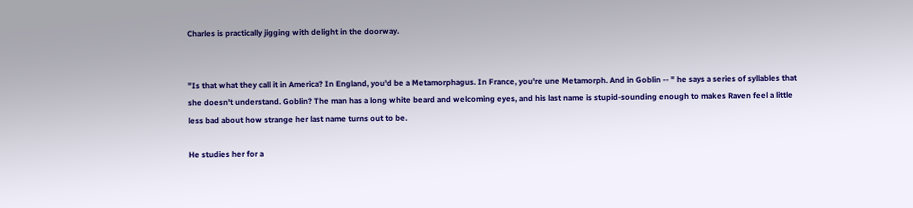Charles is practically jigging with delight in the doorway.


"Is that what they call it in America? In England, you'd be a Metamorphagus. In France, you're une Metamorph. And in Goblin -- " he says a series of syllables that she doesn't understand. Goblin? The man has a long white beard and welcoming eyes, and his last name is stupid-sounding enough to makes Raven feel a little less bad about how strange her last name turns out to be.

He studies her for a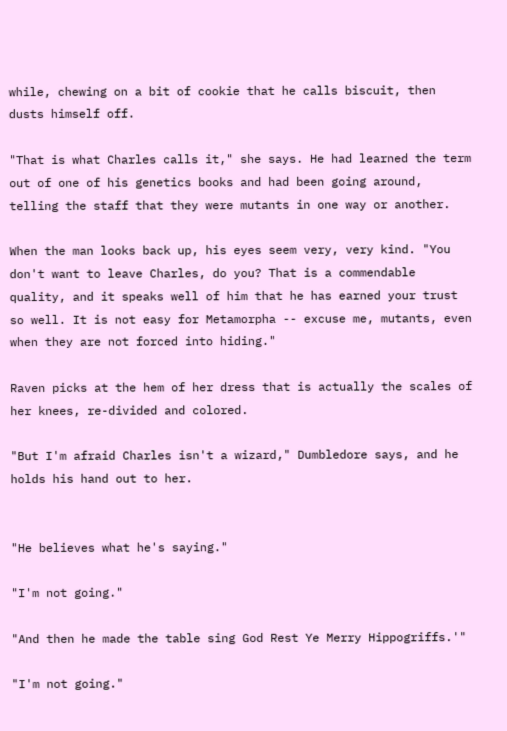while, chewing on a bit of cookie that he calls biscuit, then dusts himself off.

"That is what Charles calls it," she says. He had learned the term out of one of his genetics books and had been going around, telling the staff that they were mutants in one way or another.

When the man looks back up, his eyes seem very, very kind. "You don't want to leave Charles, do you? That is a commendable quality, and it speaks well of him that he has earned your trust so well. It is not easy for Metamorpha -- excuse me, mutants, even when they are not forced into hiding."

Raven picks at the hem of her dress that is actually the scales of her knees, re-divided and colored.

"But I'm afraid Charles isn't a wizard," Dumbledore says, and he holds his hand out to her.


"He believes what he's saying."

"I'm not going."

"And then he made the table sing God Rest Ye Merry Hippogriffs.'"

"I'm not going."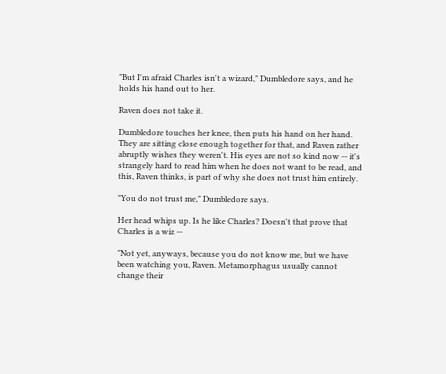"But I'm afraid Charles isn't a wizard," Dumbledore says, and he holds his hand out to her.

Raven does not take it.

Dumbledore touches her knee, then puts his hand on her hand. They are sitting close enough together for that, and Raven rather abruptly wishes they weren't. His eyes are not so kind now -- it's strangely hard to read him when he does not want to be read, and this, Raven thinks, is part of why she does not trust him entirely.

"You do not trust me," Dumbledore says.

Her head whips up. Is he like Charles? Doesn't that prove that Charles is a wiz --

"Not yet, anyways, because you do not know me, but we have been watching you, Raven. Metamorphagus usually cannot change their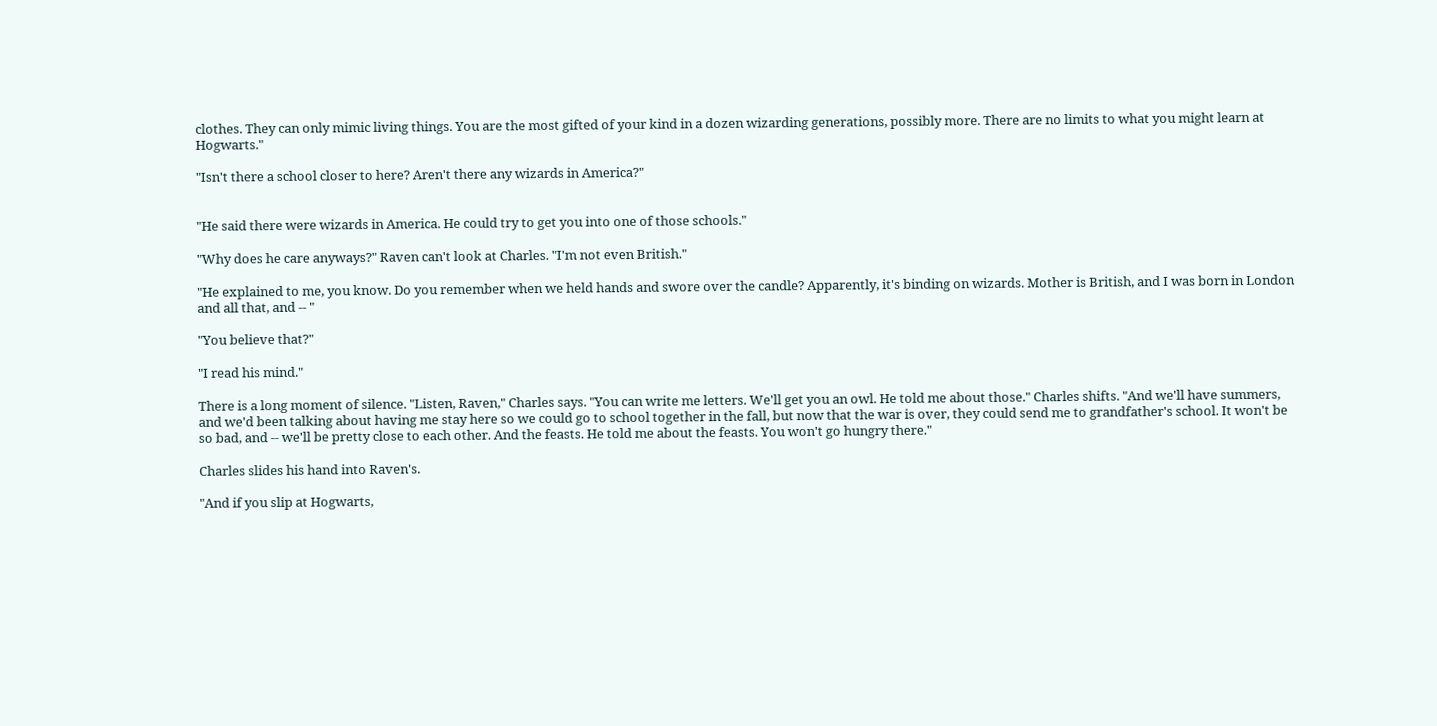clothes. They can only mimic living things. You are the most gifted of your kind in a dozen wizarding generations, possibly more. There are no limits to what you might learn at Hogwarts."

"Isn't there a school closer to here? Aren't there any wizards in America?"


"He said there were wizards in America. He could try to get you into one of those schools."

"Why does he care anyways?" Raven can't look at Charles. "I'm not even British."

"He explained to me, you know. Do you remember when we held hands and swore over the candle? Apparently, it's binding on wizards. Mother is British, and I was born in London and all that, and -- "

"You believe that?"

"I read his mind."

There is a long moment of silence. "Listen, Raven," Charles says. "You can write me letters. We'll get you an owl. He told me about those." Charles shifts. "And we'll have summers, and we'd been talking about having me stay here so we could go to school together in the fall, but now that the war is over, they could send me to grandfather's school. It won't be so bad, and -- we'll be pretty close to each other. And the feasts. He told me about the feasts. You won't go hungry there."

Charles slides his hand into Raven's.

"And if you slip at Hogwarts,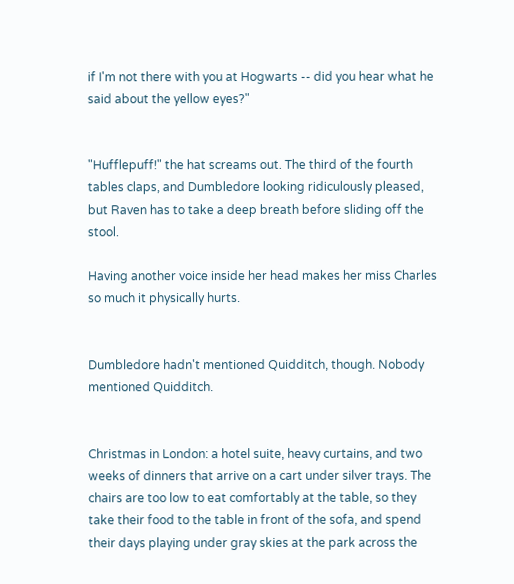if I'm not there with you at Hogwarts -- did you hear what he said about the yellow eyes?"


"Hufflepuff!" the hat screams out. The third of the fourth tables claps, and Dumbledore looking ridiculously pleased, but Raven has to take a deep breath before sliding off the stool.

Having another voice inside her head makes her miss Charles so much it physically hurts.


Dumbledore hadn't mentioned Quidditch, though. Nobody mentioned Quidditch.


Christmas in London: a hotel suite, heavy curtains, and two weeks of dinners that arrive on a cart under silver trays. The chairs are too low to eat comfortably at the table, so they take their food to the table in front of the sofa, and spend their days playing under gray skies at the park across the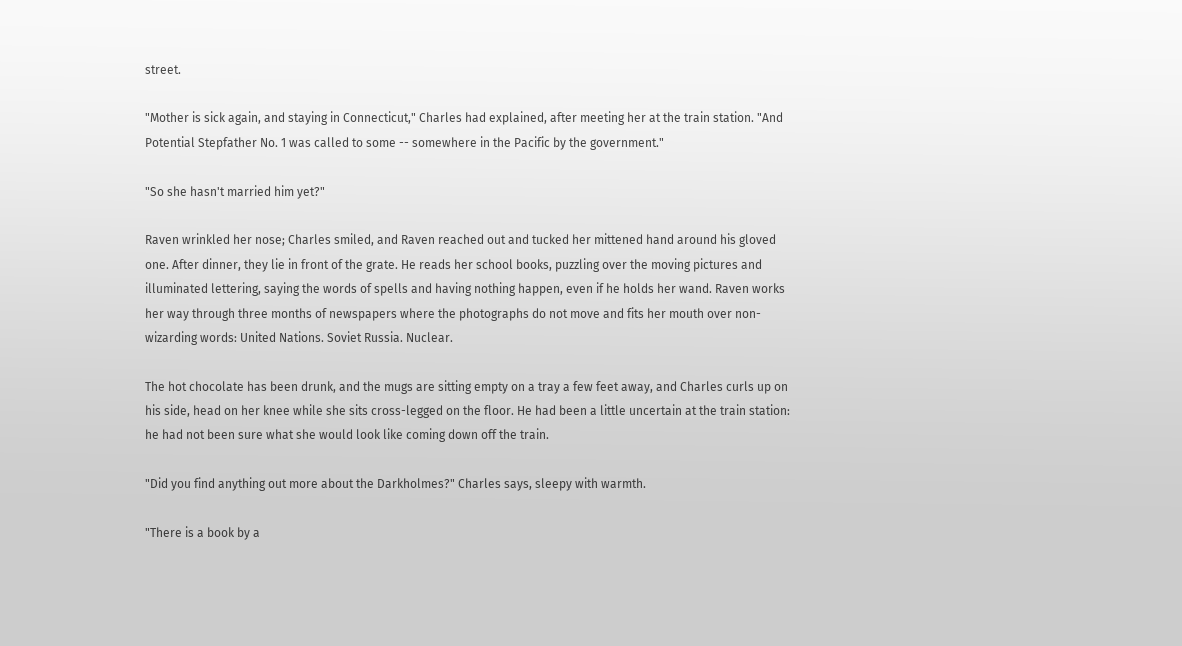street.

"Mother is sick again, and staying in Connecticut," Charles had explained, after meeting her at the train station. "And Potential Stepfather No. 1 was called to some -- somewhere in the Pacific by the government."

"So she hasn't married him yet?"

Raven wrinkled her nose; Charles smiled, and Raven reached out and tucked her mittened hand around his gloved one. After dinner, they lie in front of the grate. He reads her school books, puzzling over the moving pictures and illuminated lettering, saying the words of spells and having nothing happen, even if he holds her wand. Raven works her way through three months of newspapers where the photographs do not move and fits her mouth over non-wizarding words: United Nations. Soviet Russia. Nuclear.

The hot chocolate has been drunk, and the mugs are sitting empty on a tray a few feet away, and Charles curls up on his side, head on her knee while she sits cross-legged on the floor. He had been a little uncertain at the train station: he had not been sure what she would look like coming down off the train.

"Did you find anything out more about the Darkholmes?" Charles says, sleepy with warmth.

"There is a book by a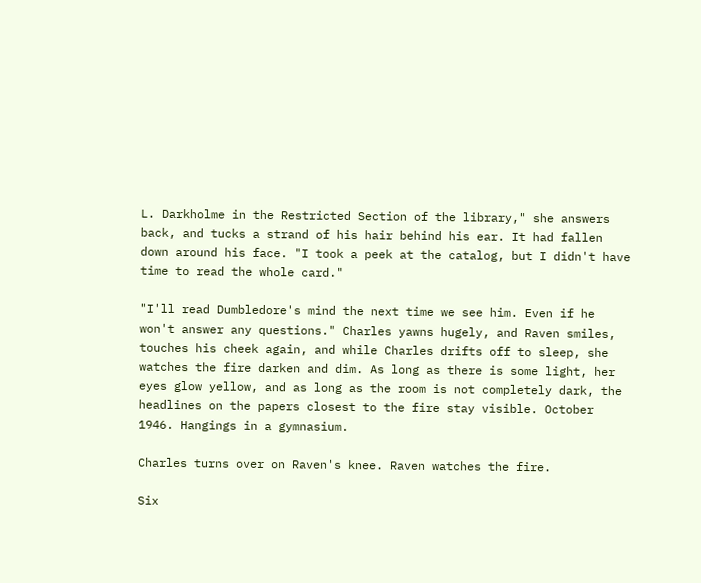L. Darkholme in the Restricted Section of the library," she answers back, and tucks a strand of his hair behind his ear. It had fallen down around his face. "I took a peek at the catalog, but I didn't have time to read the whole card."

"I'll read Dumbledore's mind the next time we see him. Even if he won't answer any questions." Charles yawns hugely, and Raven smiles, touches his cheek again, and while Charles drifts off to sleep, she watches the fire darken and dim. As long as there is some light, her eyes glow yellow, and as long as the room is not completely dark, the headlines on the papers closest to the fire stay visible. October 1946. Hangings in a gymnasium.

Charles turns over on Raven's knee. Raven watches the fire.

Six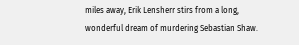miles away, Erik Lensherr stirs from a long, wonderful dream of murdering Sebastian Shaw.